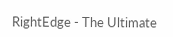RightEdge - The Ultimate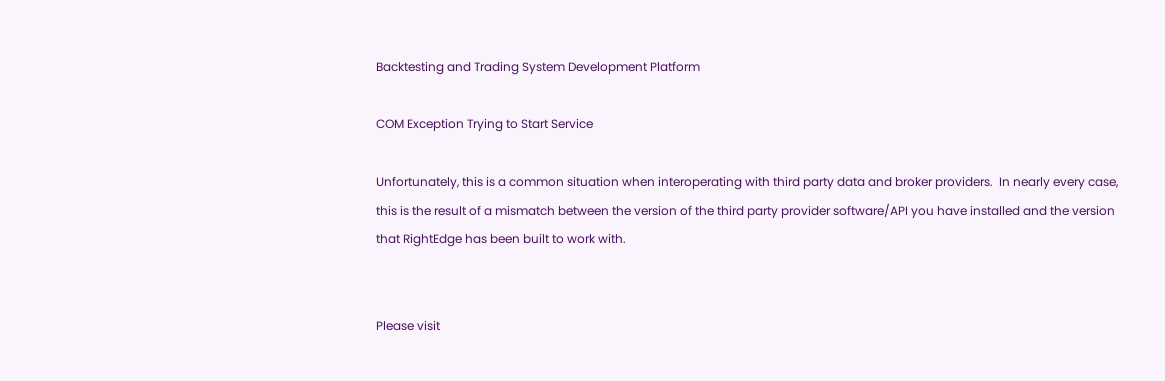Backtesting and Trading System Development Platform

COM Exception Trying to Start Service

Unfortunately, this is a common situation when interoperating with third party data and broker providers.  In nearly every case, this is the result of a mismatch between the version of the third party provider software/API you have installed and the version that RightEdge has been built to work with.


Please visit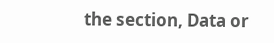the section, Data or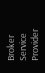Broker Service Provider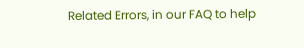Related Errors, in our FAQ to help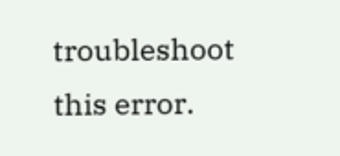troubleshoot this error.